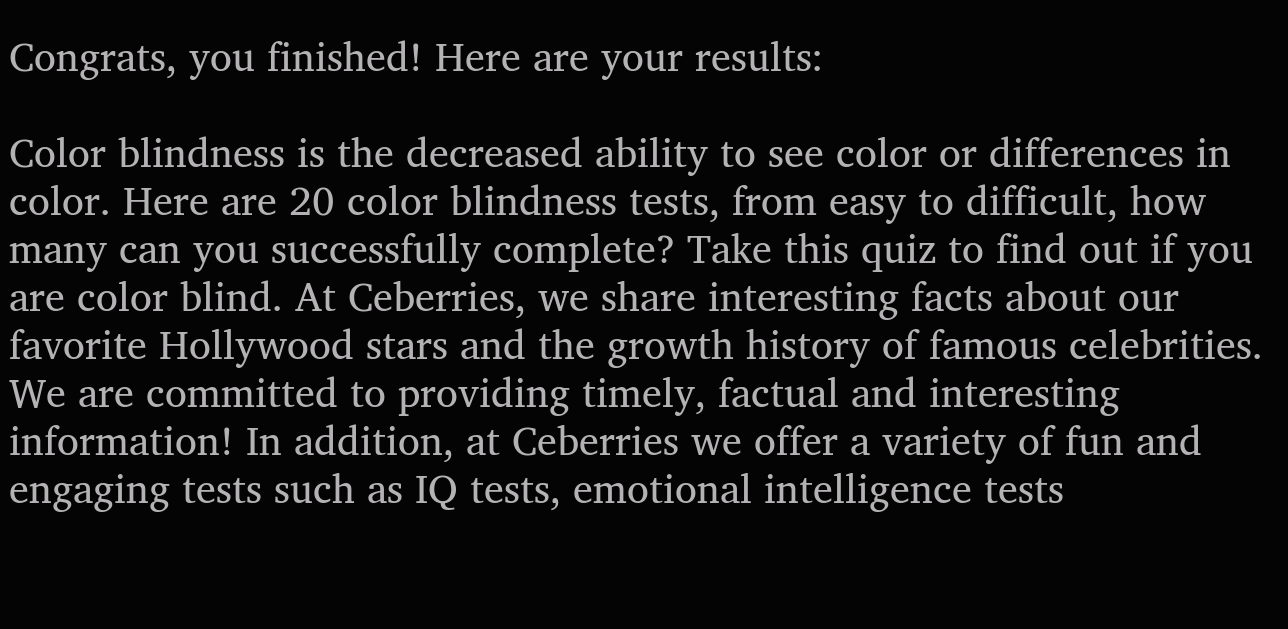Congrats, you finished! Here are your results:

Color blindness is the decreased ability to see color or differences in color. Here are 20 color blindness tests, from easy to difficult, how many can you successfully complete? Take this quiz to find out if you are color blind. At Ceberries, we share interesting facts about our favorite Hollywood stars and the growth history of famous celebrities. We are committed to providing timely, factual and interesting information! In addition, at Ceberries we offer a variety of fun and engaging tests such as IQ tests, emotional intelligence tests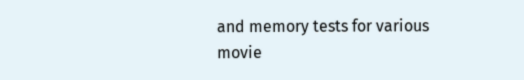and memory tests for various movie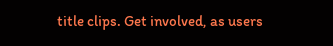title clips. Get involved, as users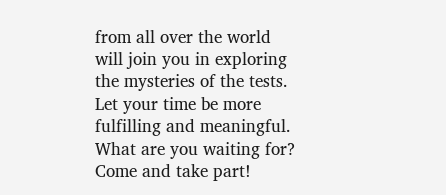from all over the world will join you in exploring the mysteries of the tests. Let your time be more fulfilling and meaningful. What are you waiting for? Come and take part!